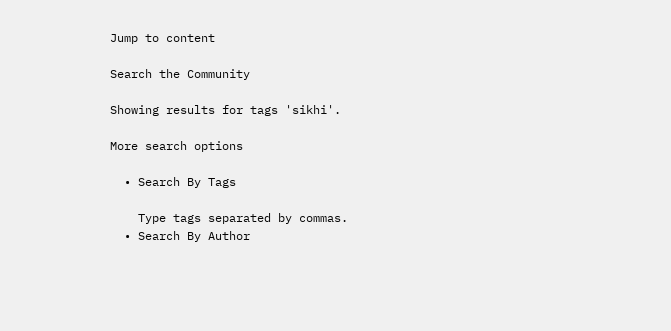Jump to content

Search the Community

Showing results for tags 'sikhi'.

More search options

  • Search By Tags

    Type tags separated by commas.
  • Search By Author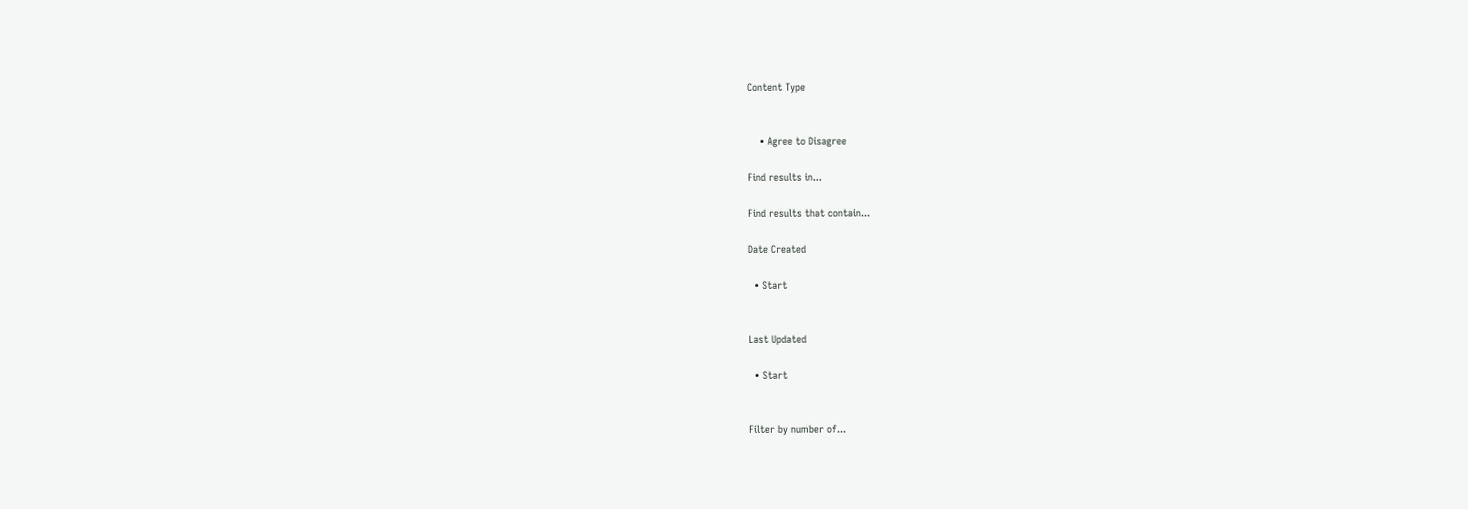Content Type


    • Agree to Disagree

Find results in...

Find results that contain...

Date Created

  • Start


Last Updated

  • Start


Filter by number of...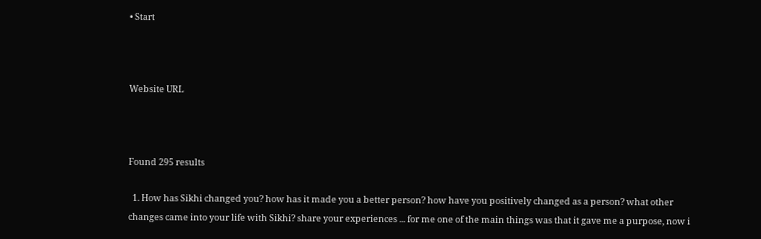• Start



Website URL



Found 295 results

  1. How has Sikhi changed you? how has it made you a better person? how have you positively changed as a person? what other changes came into your life with Sikhi? share your experiences ... for me one of the main things was that it gave me a purpose, now i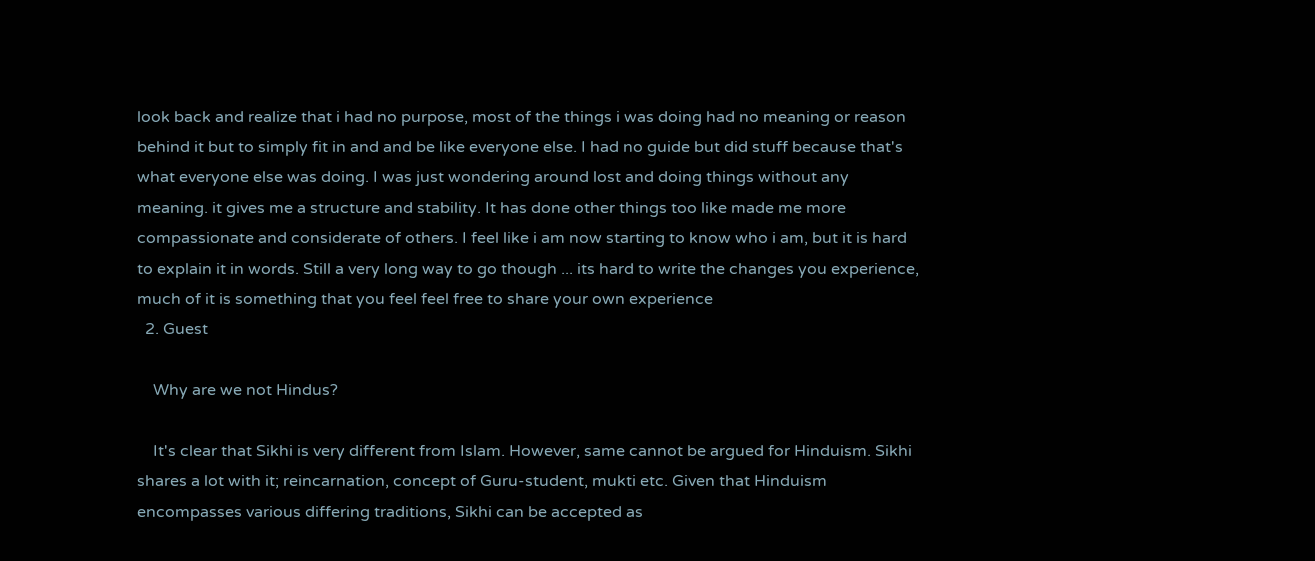look back and realize that i had no purpose, most of the things i was doing had no meaning or reason behind it but to simply fit in and and be like everyone else. I had no guide but did stuff because that's what everyone else was doing. I was just wondering around lost and doing things without any meaning. it gives me a structure and stability. It has done other things too like made me more compassionate and considerate of others. I feel like i am now starting to know who i am, but it is hard to explain it in words. Still a very long way to go though ... its hard to write the changes you experience, much of it is something that you feel feel free to share your own experience
  2. Guest

    Why are we not Hindus?

    It's clear that Sikhi is very different from Islam. However, same cannot be argued for Hinduism. Sikhi shares a lot with it; reincarnation, concept of Guru-student, mukti etc. Given that Hinduism encompasses various differing traditions, Sikhi can be accepted as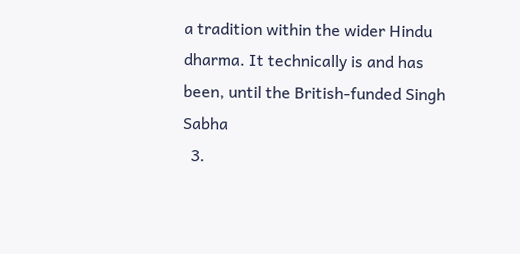a tradition within the wider Hindu dharma. It technically is and has been, until the British-funded Singh Sabha
  3.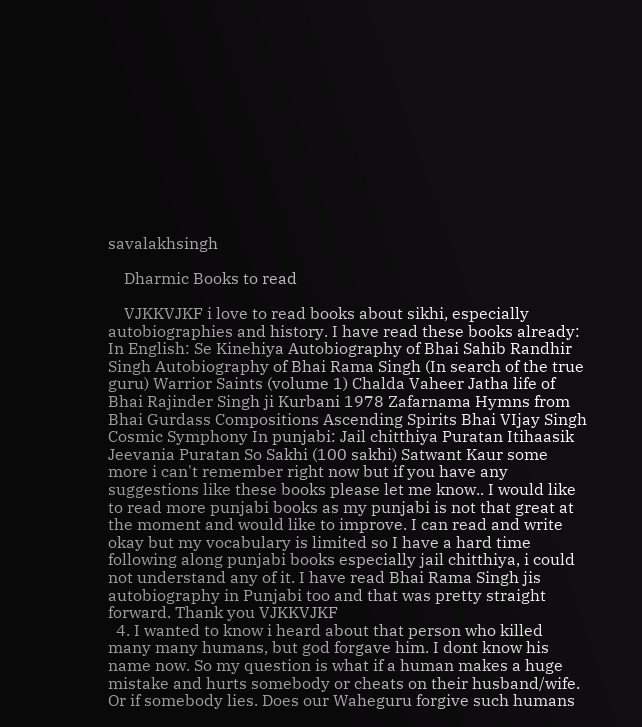savalakhsingh

    Dharmic Books to read

    VJKKVJKF i love to read books about sikhi, especially autobiographies and history. I have read these books already: In English: Se Kinehiya Autobiography of Bhai Sahib Randhir Singh Autobiography of Bhai Rama Singh (In search of the true guru) Warrior Saints (volume 1) Chalda Vaheer Jatha life of Bhai Rajinder Singh ji Kurbani 1978 Zafarnama Hymns from Bhai Gurdass Compositions Ascending Spirits Bhai VIjay Singh Cosmic Symphony In punjabi: Jail chitthiya Puratan Itihaasik Jeevania Puratan So Sakhi (100 sakhi) Satwant Kaur some more i can't remember right now but if you have any suggestions like these books please let me know.. I would like to read more punjabi books as my punjabi is not that great at the moment and would like to improve. I can read and write okay but my vocabulary is limited so I have a hard time following along punjabi books especially jail chitthiya, i could not understand any of it. I have read Bhai Rama Singh jis autobiography in Punjabi too and that was pretty straight forward. Thank you VJKKVJKF
  4. I wanted to know i heard about that person who killed many many humans, but god forgave him. I dont know his name now. So my question is what if a human makes a huge mistake and hurts somebody or cheats on their husband/wife. Or if somebody lies. Does our Waheguru forgive such humans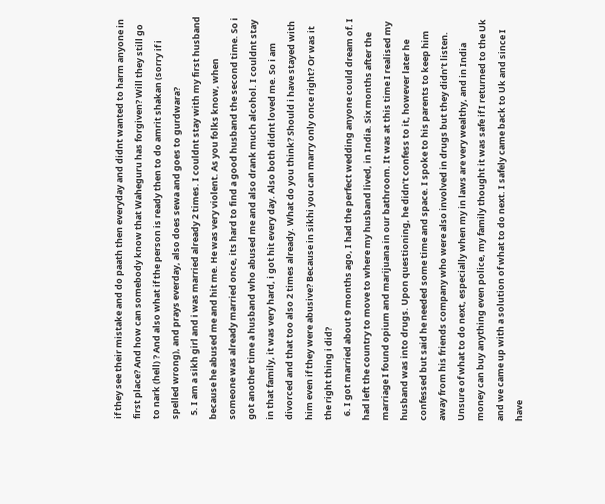if they see their mistake and do paath then everyday and didnt wanted to harm anyone in first place? And how can somebody know that Waheguru has forgiven? Will they still go to nark (hell) ? And also what if the person is ready then to do amrit shakan (sorry if i spelled wrong), and prays everday, also does sewa and goes to gurdwara?
  5. I am a sikh girl and i was married already 2 times. I couldnt stay with my first husband because he abused me and hit me. He was very violent. As you folks know, when someone was already married once, its hard to find a good husband the second time. So i got another time a husband who abused me and also drank much alcohol. I couldnt stay in that family, it was very hard, i got hit every day. Also both didnt loved me. So i am divorced and that too also 2 times already. What do you think? Should i have stayed with him even if they were abusive? Because in sikhi you can marry only once right? Or was it the right thing i did?
  6. I got married about 9 months ago, I had the perfect wedding anyone could dream of. I had left the country to move to where my husband lived, in India. Six months after the marriage I found opium and marijuana in our bathroom. It was at this time I realised my husband was into drugs. Upon questioning, he didn’t confess to it, however later he confessed but said he needed some time and space. I spoke to his parents to keep him away from his friends company who were also involved in drugs but they didn’t listen. Unsure of what to do next, especially when my in laws are very wealthy, and in India money can buy anything even police, my family thought it was safe if I returned to the Uk and we came up with a solution of what to do next. I safely came back to Uk and since I have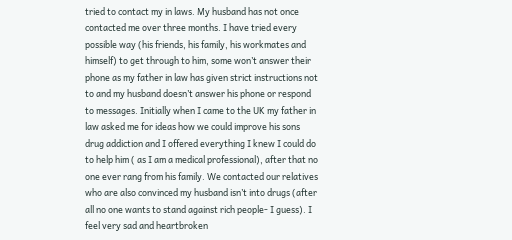tried to contact my in laws. My husband has not once contacted me over three months. I have tried every possible way (his friends, his family, his workmates and himself) to get through to him, some won’t answer their phone as my father in law has given strict instructions not to and my husband doesn’t answer his phone or respond to messages. Initially when I came to the UK my father in law asked me for ideas how we could improve his sons drug addiction and I offered everything I knew I could do to help him ( as I am a medical professional), after that no one ever rang from his family. We contacted our relatives who are also convinced my husband isn’t into drugs (after all no one wants to stand against rich people- I guess). I feel very sad and heartbroken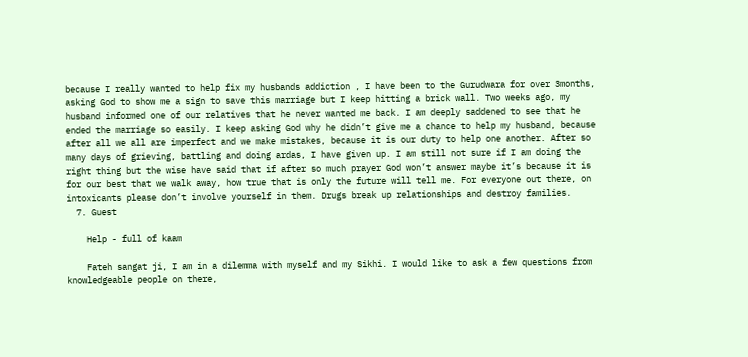because I really wanted to help fix my husbands addiction , I have been to the Gurudwara for over 3months, asking God to show me a sign to save this marriage but I keep hitting a brick wall. Two weeks ago, my husband informed one of our relatives that he never wanted me back. I am deeply saddened to see that he ended the marriage so easily. I keep asking God why he didn’t give me a chance to help my husband, because after all we all are imperfect and we make mistakes, because it is our duty to help one another. After so many days of grieving, battling and doing ardas, I have given up. I am still not sure if I am doing the right thing but the wise have said that if after so much prayer God won’t answer maybe it’s because it is for our best that we walk away, how true that is only the future will tell me. For everyone out there, on intoxicants please don’t involve yourself in them. Drugs break up relationships and destroy families.
  7. Guest

    Help - full of kaam

    Fateh sangat ji, I am in a dilemma with myself and my Sikhi. I would like to ask a few questions from knowledgeable people on there,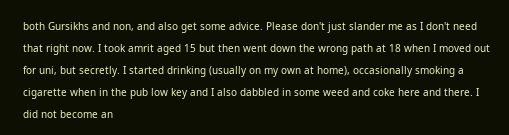both Gursikhs and non, and also get some advice. Please don't just slander me as I don't need that right now. I took amrit aged 15 but then went down the wrong path at 18 when I moved out for uni, but secretly. I started drinking (usually on my own at home), occasionally smoking a cigarette when in the pub low key and I also dabbled in some weed and coke here and there. I did not become an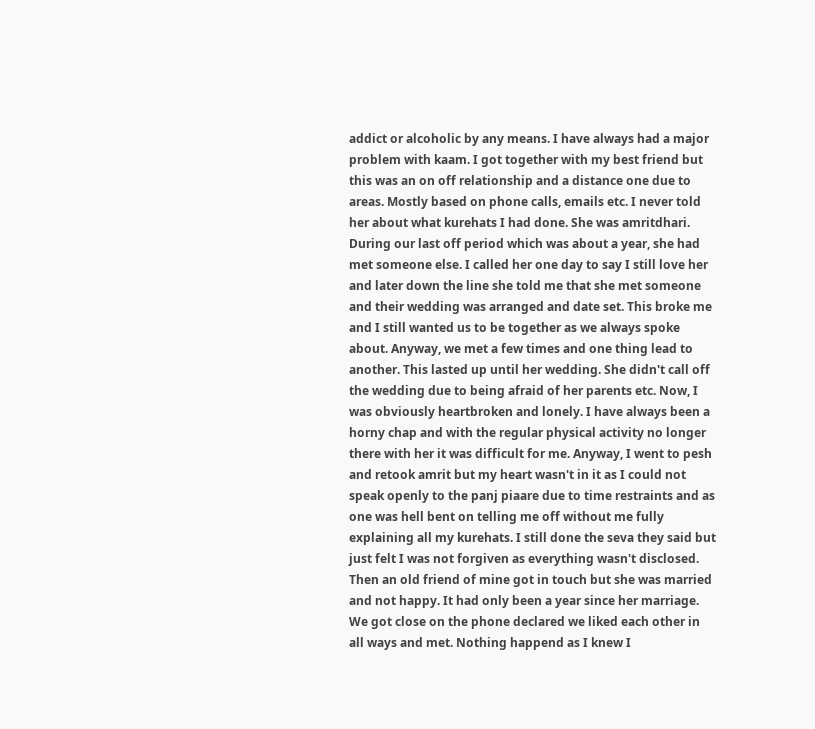addict or alcoholic by any means. I have always had a major problem with kaam. I got together with my best friend but this was an on off relationship and a distance one due to areas. Mostly based on phone calls, emails etc. I never told her about what kurehats I had done. She was amritdhari. During our last off period which was about a year, she had met someone else. I called her one day to say I still love her and later down the line she told me that she met someone and their wedding was arranged and date set. This broke me and I still wanted us to be together as we always spoke about. Anyway, we met a few times and one thing lead to another. This lasted up until her wedding. She didn't call off the wedding due to being afraid of her parents etc. Now, I was obviously heartbroken and lonely. I have always been a horny chap and with the regular physical activity no longer there with her it was difficult for me. Anyway, I went to pesh and retook amrit but my heart wasn't in it as I could not speak openly to the panj piaare due to time restraints and as one was hell bent on telling me off without me fully explaining all my kurehats. I still done the seva they said but just felt I was not forgiven as everything wasn't disclosed. Then an old friend of mine got in touch but she was married and not happy. It had only been a year since her marriage. We got close on the phone declared we liked each other in all ways and met. Nothing happend as I knew I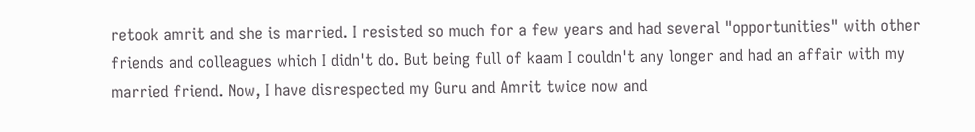retook amrit and she is married. I resisted so much for a few years and had several "opportunities" with other friends and colleagues which I didn't do. But being full of kaam I couldn't any longer and had an affair with my married friend. Now, I have disrespected my Guru and Amrit twice now and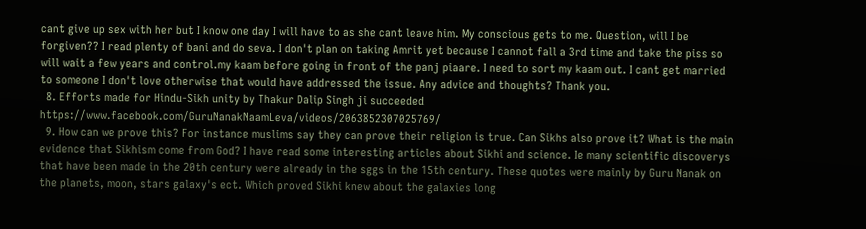cant give up sex with her but I know one day I will have to as she cant leave him. My conscious gets to me. Question, will I be forgiven?? I read plenty of bani and do seva. I don't plan on taking Amrit yet because I cannot fall a 3rd time and take the piss so will wait a few years and control.my kaam before going in front of the panj piaare. I need to sort my kaam out. I cant get married to someone I don't love otherwise that would have addressed the issue. Any advice and thoughts? Thank you.
  8. Efforts made for Hindu-Sikh unity by Thakur Dalip Singh ji succeeded https://www.facebook.com/GuruNanakNaamLeva/videos/2063852307025769/
  9. How can we prove this? For instance muslims say they can prove their religion is true. Can Sikhs also prove it? What is the main evidence that Sikhism come from God? I have read some interesting articles about Sikhi and science. Ie many scientific discoverys that have been made in the 20th century were already in the sggs in the 15th century. These quotes were mainly by Guru Nanak on the planets, moon, stars galaxy's ect. Which proved Sikhi knew about the galaxies long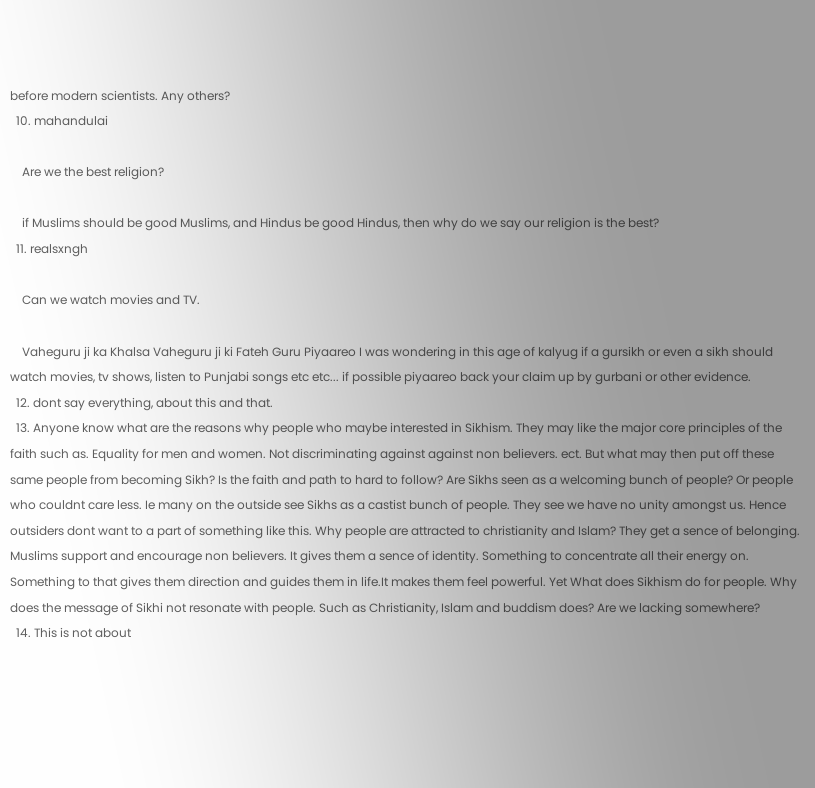before modern scientists. Any others?
  10. mahandulai

    Are we the best religion?

    if Muslims should be good Muslims, and Hindus be good Hindus, then why do we say our religion is the best?
  11. realsxngh

    Can we watch movies and TV.

    Vaheguru ji ka Khalsa Vaheguru ji ki Fateh Guru Piyaareo I was wondering in this age of kalyug if a gursikh or even a sikh should watch movies, tv shows, listen to Punjabi songs etc etc... if possible piyaareo back your claim up by gurbani or other evidence.
  12. dont say everything, about this and that.
  13. Anyone know what are the reasons why people who maybe interested in Sikhism. They may like the major core principles of the faith such as. Equality for men and women. Not discriminating against against non believers. ect. But what may then put off these same people from becoming Sikh? Is the faith and path to hard to follow? Are Sikhs seen as a welcoming bunch of people? Or people who couldnt care less. Ie many on the outside see Sikhs as a castist bunch of people. They see we have no unity amongst us. Hence outsiders dont want to a part of something like this. Why people are attracted to christianity and Islam? They get a sence of belonging. Muslims support and encourage non believers. It gives them a sence of identity. Something to concentrate all their energy on. Something to that gives them direction and guides them in life.It makes them feel powerful. Yet What does Sikhism do for people. Why does the message of Sikhi not resonate with people. Such as Christianity, Islam and buddism does? Are we lacking somewhere?
  14. This is not about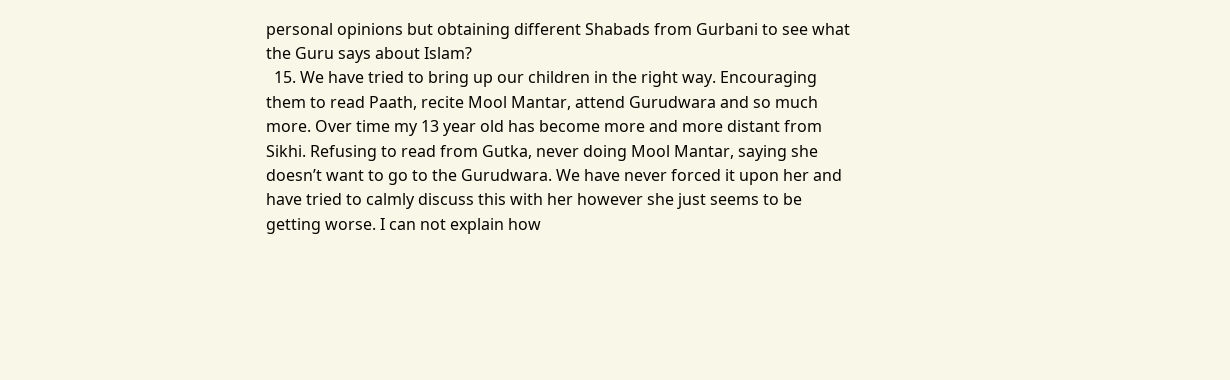personal opinions but obtaining different Shabads from Gurbani to see what the Guru says about Islam?
  15. We have tried to bring up our children in the right way. Encouraging them to read Paath, recite Mool Mantar, attend Gurudwara and so much more. Over time my 13 year old has become more and more distant from Sikhi. Refusing to read from Gutka, never doing Mool Mantar, saying she doesn’t want to go to the Gurudwara. We have never forced it upon her and have tried to calmly discuss this with her however she just seems to be getting worse. I can not explain how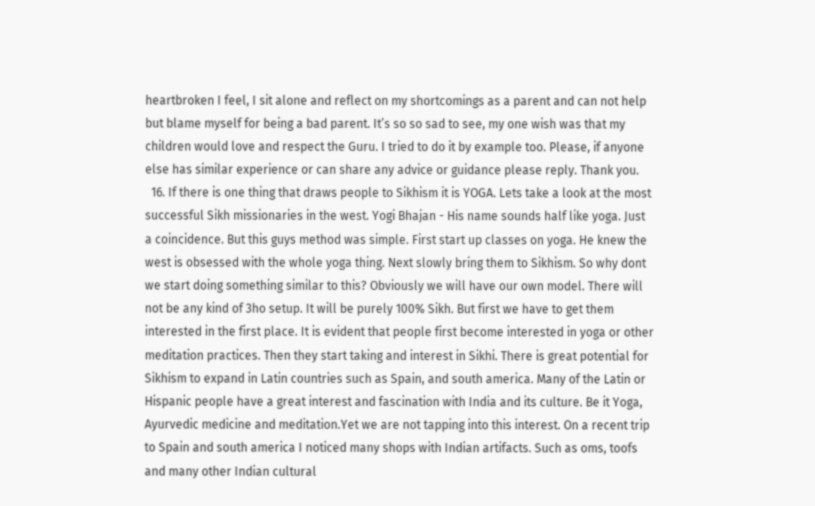heartbroken I feel, I sit alone and reflect on my shortcomings as a parent and can not help but blame myself for being a bad parent. It’s so so sad to see, my one wish was that my children would love and respect the Guru. I tried to do it by example too. Please, if anyone else has similar experience or can share any advice or guidance please reply. Thank you.
  16. If there is one thing that draws people to Sikhism it is YOGA. Lets take a look at the most successful Sikh missionaries in the west. Yogi Bhajan - His name sounds half like yoga. Just a coincidence. But this guys method was simple. First start up classes on yoga. He knew the west is obsessed with the whole yoga thing. Next slowly bring them to Sikhism. So why dont we start doing something similar to this? Obviously we will have our own model. There will not be any kind of 3ho setup. It will be purely 100% Sikh. But first we have to get them interested in the first place. It is evident that people first become interested in yoga or other meditation practices. Then they start taking and interest in Sikhi. There is great potential for Sikhism to expand in Latin countries such as Spain, and south america. Many of the Latin or Hispanic people have a great interest and fascination with India and its culture. Be it Yoga, Ayurvedic medicine and meditation.Yet we are not tapping into this interest. On a recent trip to Spain and south america I noticed many shops with Indian artifacts. Such as oms, toofs and many other Indian cultural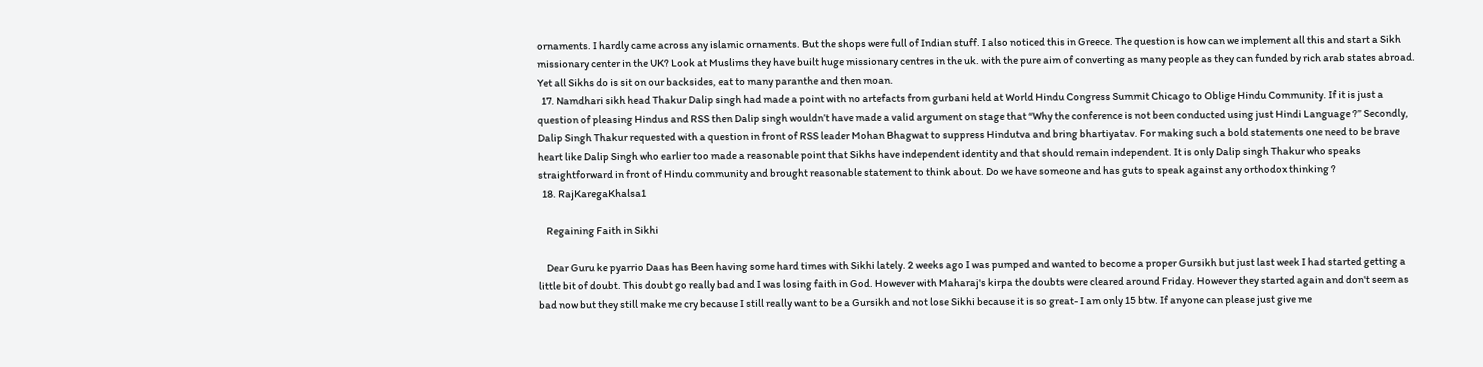ornaments. I hardly came across any islamic ornaments. But the shops were full of Indian stuff. I also noticed this in Greece. The question is how can we implement all this and start a Sikh missionary center in the UK? Look at Muslims they have built huge missionary centres in the uk. with the pure aim of converting as many people as they can funded by rich arab states abroad. Yet all Sikhs do is sit on our backsides, eat to many paranthe and then moan.
  17. Namdhari sikh head Thakur Dalip singh had made a point with no artefacts from gurbani held at World Hindu Congress Summit Chicago to Oblige Hindu Community. If it is just a question of pleasing Hindus and RSS then Dalip singh wouldn’t have made a valid argument on stage that “Why the conference is not been conducted using just Hindi Language ?” Secondly, Dalip Singh Thakur requested with a question in front of RSS leader Mohan Bhagwat to suppress Hindutva and bring bhartiyatav. For making such a bold statements one need to be brave heart like Dalip Singh who earlier too made a reasonable point that Sikhs have independent identity and that should remain independent. It is only Dalip singh Thakur who speaks straightforward in front of Hindu community and brought reasonable statement to think about. Do we have someone and has guts to speak against any orthodox thinking ?
  18. RajKaregaKhalsa1

    Regaining Faith in Sikhi

    Dear Guru ke pyarrio Daas has Been having some hard times with Sikhi lately. 2 weeks ago I was pumped and wanted to become a proper Gursikh but just last week I had started getting a little bit of doubt. This doubt go really bad and I was losing faith in God. However with Maharaj's kirpa the doubts were cleared around Friday. However they started again and don't seem as bad now but they still make me cry because I still really want to be a Gursikh and not lose Sikhi because it is so great- I am only 15 btw. If anyone can please just give me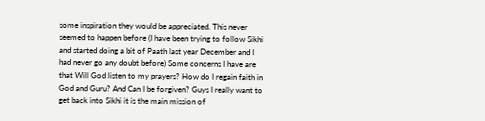some inspiration they would be appreciated. This never seemed to happen before (I have been trying to follow Sikhi and started doing a bit of Paath last year December and I had never go any doubt before) Some concerns I have are that Will God listen to my prayers? How do I regain faith in God and Guru? And Can I be forgiven? Guys I really want to get back into Sikhi it is the main mission of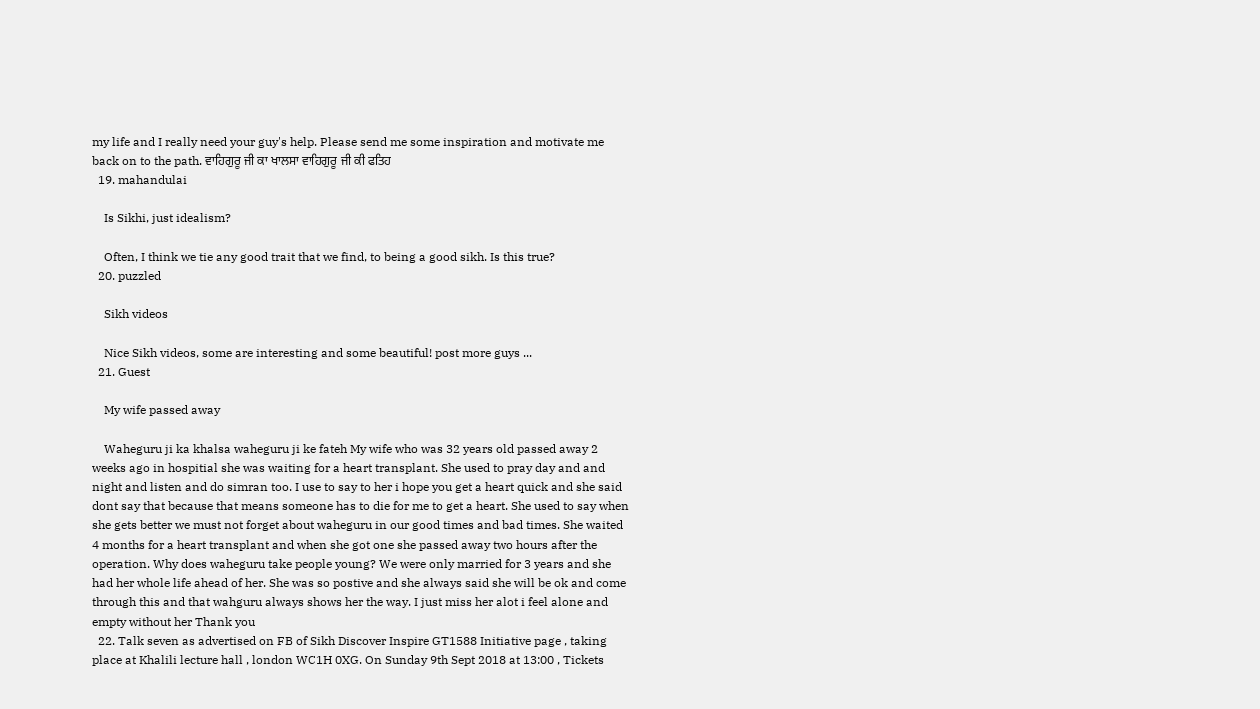my life and I really need your guy's help. Please send me some inspiration and motivate me back on to the path. ਵਾਹਿਗੁਰੂ ਜੀ ਕਾ ਖਾਲਸਾ ਵਾਹਿਗੁਰੂ ਜੀ ਕੀ ਫਤਿਹ
  19. mahandulai

    Is Sikhi, just idealism?

    Often, I think we tie any good trait that we find, to being a good sikh. Is this true?
  20. puzzled

    Sikh videos

    Nice Sikh videos, some are interesting and some beautiful! post more guys ...
  21. Guest

    My wife passed away

    Waheguru ji ka khalsa waheguru ji ke fateh My wife who was 32 years old passed away 2 weeks ago in hospitial she was waiting for a heart transplant. She used to pray day and and night and listen and do simran too. I use to say to her i hope you get a heart quick and she said dont say that because that means someone has to die for me to get a heart. She used to say when she gets better we must not forget about waheguru in our good times and bad times. She waited 4 months for a heart transplant and when she got one she passed away two hours after the operation. Why does waheguru take people young? We were only married for 3 years and she had her whole life ahead of her. She was so postive and she always said she will be ok and come through this and that wahguru always shows her the way. I just miss her alot i feel alone and empty without her Thank you
  22. Talk seven as advertised on FB of Sikh Discover Inspire GT1588 Initiative page , taking place at Khalili lecture hall , london WC1H 0XG. On Sunday 9th Sept 2018 at 13:00 , Tickets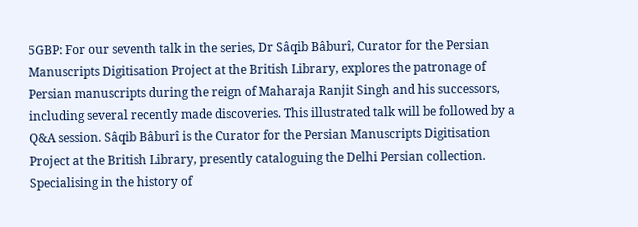5GBP: For our seventh talk in the series, Dr Sâqib Bâburî, Curator for the Persian Manuscripts Digitisation Project at the British Library, explores the patronage of Persian manuscripts during the reign of Maharaja Ranjit Singh and his successors, including several recently made discoveries. This illustrated talk will be followed by a Q&A session. Sâqib Bâburî is the Curator for the Persian Manuscripts Digitisation Project at the British Library, presently cataloguing the Delhi Persian collection. Specialising in the history of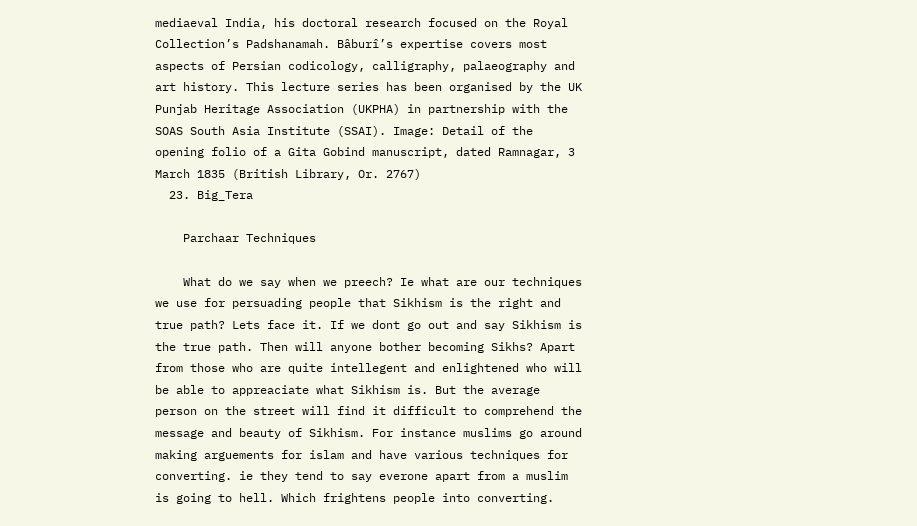mediaeval India, his doctoral research focused on the Royal Collection’s Padshanamah. Bâburî’s expertise covers most aspects of Persian codicology, calligraphy, palaeography and art history. This lecture series has been organised by the UK Punjab Heritage Association (UKPHA) in partnership with the SOAS South Asia Institute (SSAI). Image: Detail of the opening folio of a Gita Gobind manuscript, dated Ramnagar, 3 March 1835 (British Library, Or. 2767)
  23. Big_Tera

    Parchaar Techniques

    What do we say when we preech? Ie what are our techniques we use for persuading people that Sikhism is the right and true path? Lets face it. If we dont go out and say Sikhism is the true path. Then will anyone bother becoming Sikhs? Apart from those who are quite intellegent and enlightened who will be able to appreaciate what Sikhism is. But the average person on the street will find it difficult to comprehend the message and beauty of Sikhism. For instance muslims go around making arguements for islam and have various techniques for converting. ie they tend to say everone apart from a muslim is going to hell. Which frightens people into converting.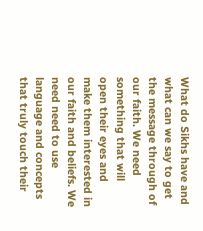What do Sikhs have and what can we say to get the message through of our faith. We need something that will open their eyes and make them interested in our faith and beliefs. We need need to use language and concepts that truly touch their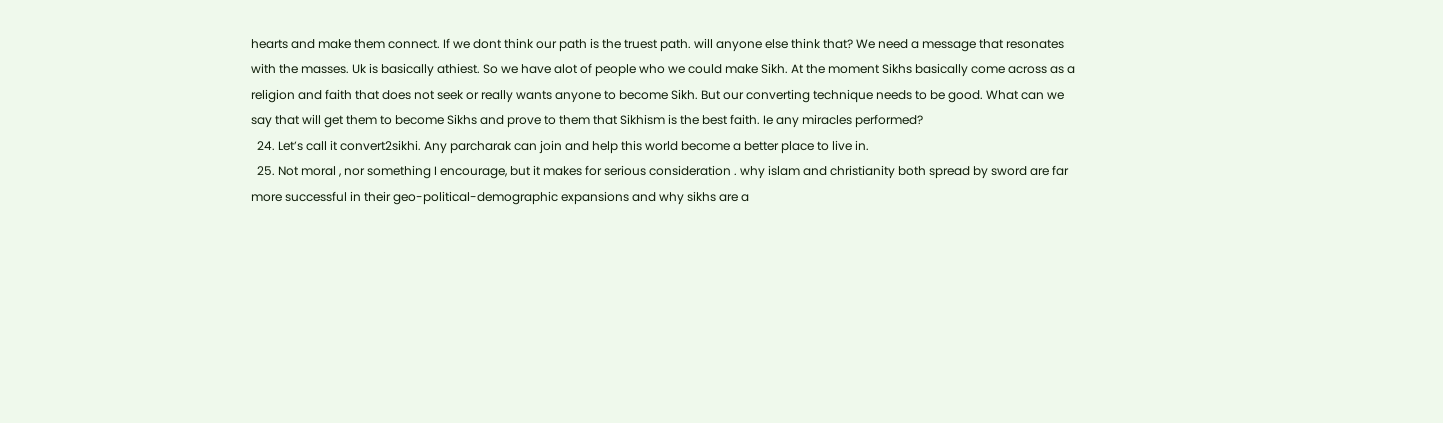hearts and make them connect. If we dont think our path is the truest path. will anyone else think that? We need a message that resonates with the masses. Uk is basically athiest. So we have alot of people who we could make Sikh. At the moment Sikhs basically come across as a religion and faith that does not seek or really wants anyone to become Sikh. But our converting technique needs to be good. What can we say that will get them to become Sikhs and prove to them that Sikhism is the best faith. Ie any miracles performed?
  24. Let’s call it convert2sikhi. Any parcharak can join and help this world become a better place to live in.
  25. Not moral , nor something I encourage, but it makes for serious consideration . why islam and christianity both spread by sword are far more successful in their geo-political-demographic expansions and why sikhs are a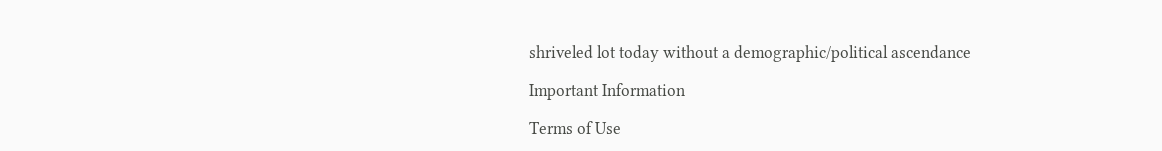shriveled lot today without a demographic/political ascendance

Important Information

Terms of Use